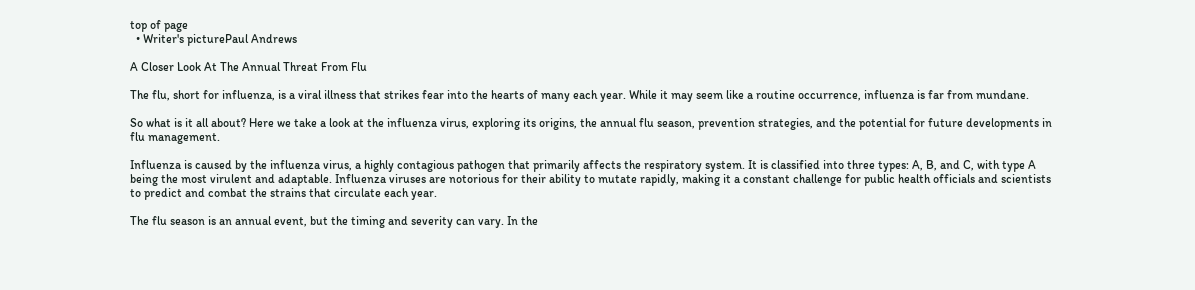top of page
  • Writer's picturePaul Andrews

A Closer Look At The Annual Threat From Flu

The flu, short for influenza, is a viral illness that strikes fear into the hearts of many each year. While it may seem like a routine occurrence, influenza is far from mundane.

So what is it all about? Here we take a look at the influenza virus, exploring its origins, the annual flu season, prevention strategies, and the potential for future developments in flu management.

Influenza is caused by the influenza virus, a highly contagious pathogen that primarily affects the respiratory system. It is classified into three types: A, B, and C, with type A being the most virulent and adaptable. Influenza viruses are notorious for their ability to mutate rapidly, making it a constant challenge for public health officials and scientists to predict and combat the strains that circulate each year.

The flu season is an annual event, but the timing and severity can vary. In the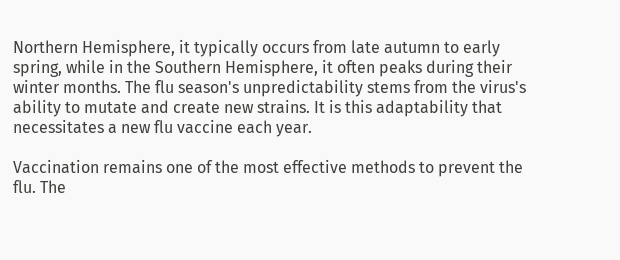Northern Hemisphere, it typically occurs from late autumn to early spring, while in the Southern Hemisphere, it often peaks during their winter months. The flu season's unpredictability stems from the virus's ability to mutate and create new strains. It is this adaptability that necessitates a new flu vaccine each year.

Vaccination remains one of the most effective methods to prevent the flu. The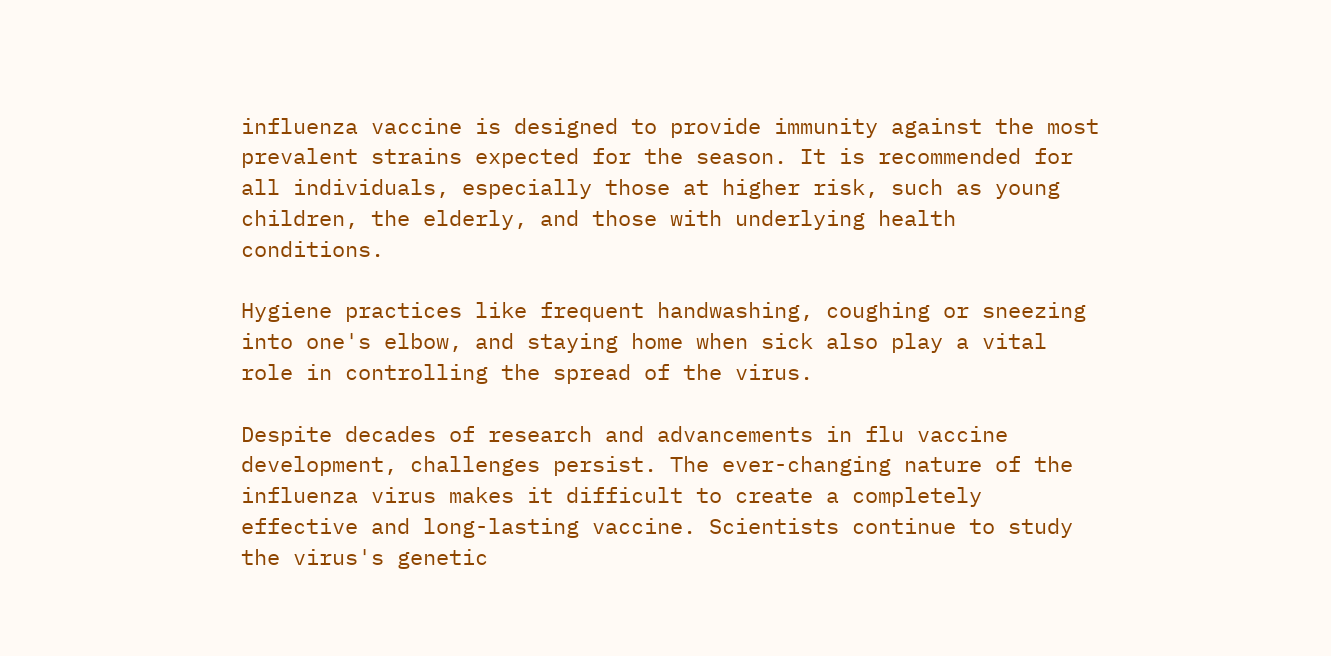influenza vaccine is designed to provide immunity against the most prevalent strains expected for the season. It is recommended for all individuals, especially those at higher risk, such as young children, the elderly, and those with underlying health conditions.

Hygiene practices like frequent handwashing, coughing or sneezing into one's elbow, and staying home when sick also play a vital role in controlling the spread of the virus.

Despite decades of research and advancements in flu vaccine development, challenges persist. The ever-changing nature of the influenza virus makes it difficult to create a completely effective and long-lasting vaccine. Scientists continue to study the virus's genetic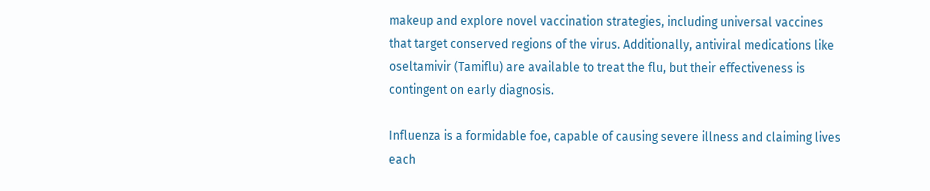makeup and explore novel vaccination strategies, including universal vaccines that target conserved regions of the virus. Additionally, antiviral medications like oseltamivir (Tamiflu) are available to treat the flu, but their effectiveness is contingent on early diagnosis.

Influenza is a formidable foe, capable of causing severe illness and claiming lives each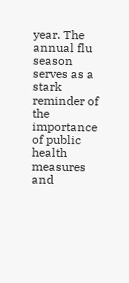year. The annual flu season serves as a stark reminder of the importance of public health measures and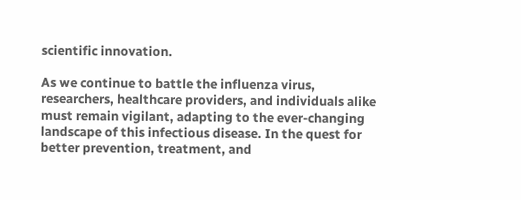scientific innovation.

As we continue to battle the influenza virus, researchers, healthcare providers, and individuals alike must remain vigilant, adapting to the ever-changing landscape of this infectious disease. In the quest for better prevention, treatment, and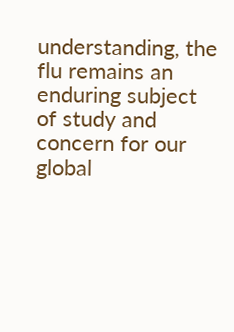understanding, the flu remains an enduring subject of study and concern for our global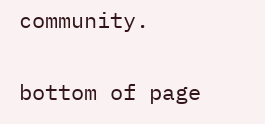community.


bottom of page